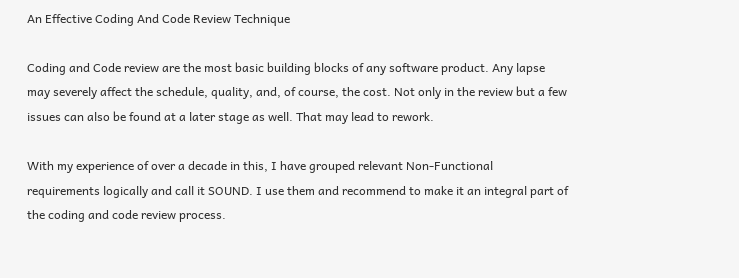An Effective Coding And Code Review Technique

Coding and Code review are the most basic building blocks of any software product. Any lapse may severely affect the schedule, quality, and, of course, the cost. Not only in the review but a few issues can also be found at a later stage as well. That may lead to rework.

With my experience of over a decade in this, I have grouped relevant Non-Functional requirements logically and call it SOUND. I use them and recommend to make it an integral part of the coding and code review process.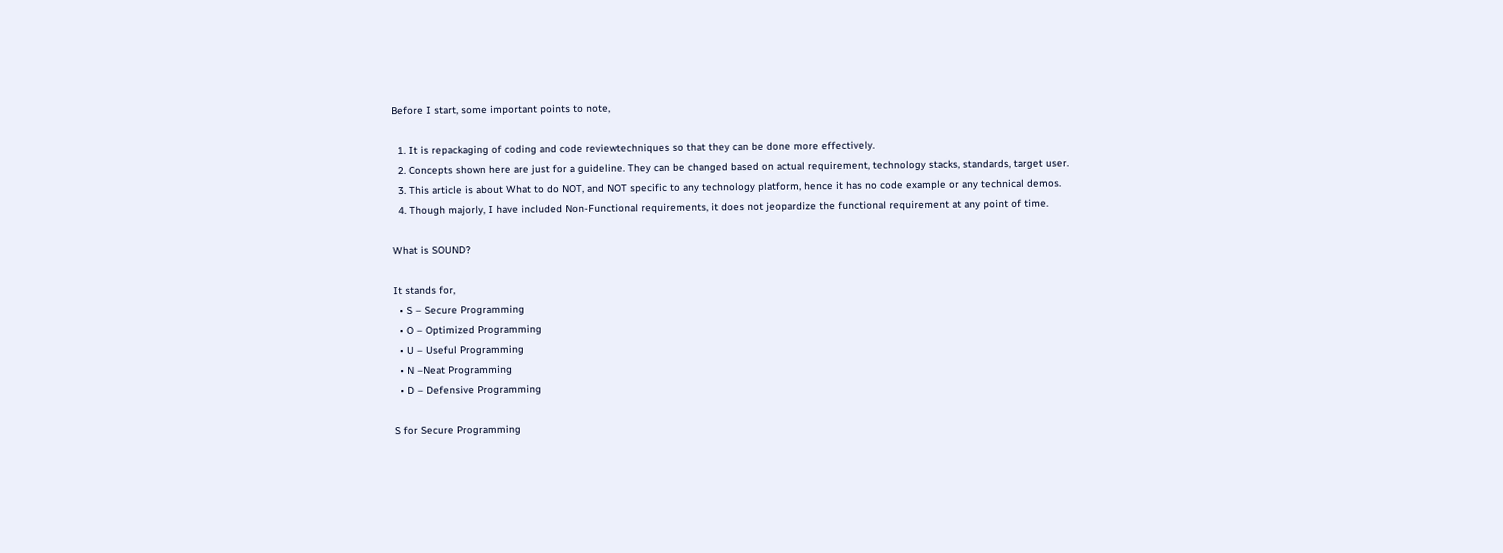Before I start, some important points to note,

  1. It is repackaging of coding and code reviewtechniques so that they can be done more effectively.
  2. Concepts shown here are just for a guideline. They can be changed based on actual requirement, technology stacks, standards, target user.
  3. This article is about What to do NOT, and NOT specific to any technology platform, hence it has no code example or any technical demos.
  4. Though majorly, I have included Non-Functional requirements, it does not jeopardize the functional requirement at any point of time.

What is SOUND?

It stands for,
  • S – Secure Programming
  • O – Optimized Programming
  • U – Useful Programming
  • N –Neat Programming
  • D – Defensive Programming

S for Secure Programming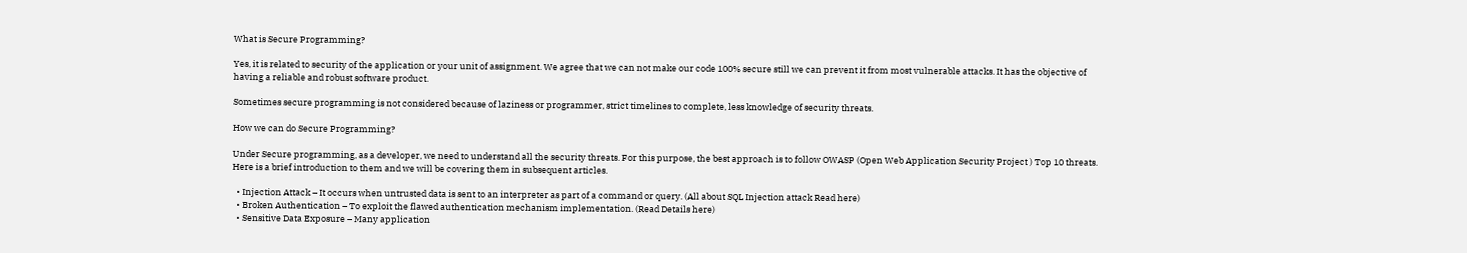What is Secure Programming?

Yes, it is related to security of the application or your unit of assignment. We agree that we can not make our code 100% secure still we can prevent it from most vulnerable attacks. It has the objective of having a reliable and robust software product.

Sometimes secure programming is not considered because of laziness or programmer, strict timelines to complete, less knowledge of security threats.

How we can do Secure Programming?

Under Secure programming, as a developer, we need to understand all the security threats. For this purpose, the best approach is to follow OWASP (Open Web Application Security Project ) Top 10 threats. Here is a brief introduction to them and we will be covering them in subsequent articles.

  • Injection Attack – It occurs when untrusted data is sent to an interpreter as part of a command or query. (All about SQL Injection attack Read here)
  • Broken Authentication – To exploit the flawed authentication mechanism implementation. (Read Details here)
  • Sensitive Data Exposure – Many application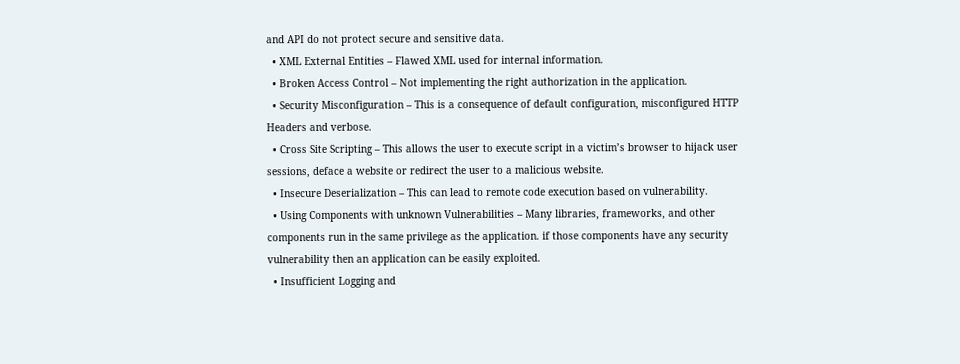and API do not protect secure and sensitive data.
  • XML External Entities – Flawed XML used for internal information.
  • Broken Access Control – Not implementing the right authorization in the application.
  • Security Misconfiguration – This is a consequence of default configuration, misconfigured HTTP Headers and verbose.
  • Cross Site Scripting – This allows the user to execute script in a victim’s browser to hijack user sessions, deface a website or redirect the user to a malicious website.
  • Insecure Deserialization – This can lead to remote code execution based on vulnerability.
  • Using Components with unknown Vulnerabilities – Many libraries, frameworks, and other components run in the same privilege as the application. if those components have any security vulnerability then an application can be easily exploited.
  • Insufficient Logging and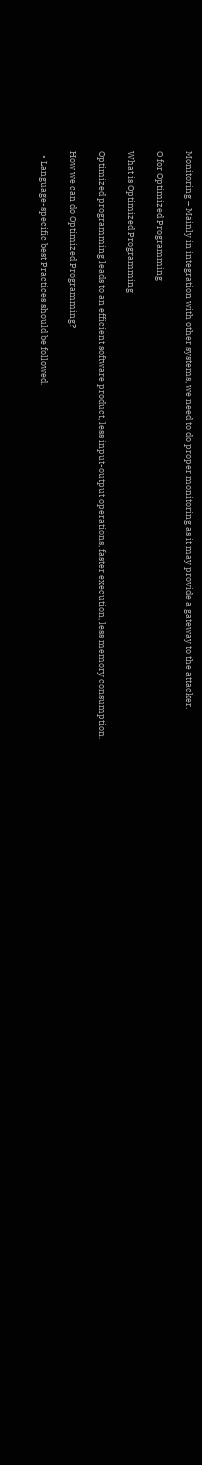Monitoring – Mainly in integration with other systems, we need to do proper monitoring as it may provide a gateway to the attacker.

O for Optimized Programming

What is Optimized Programming

Optimized programming leads to an efficient software product, less input-output operations, faster execution, less memory consumption.

How we can do Optimized Programming?

  • Language-specific best Practices should be followed.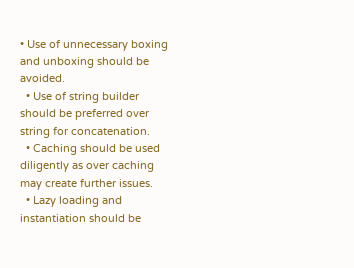• Use of unnecessary boxing and unboxing should be avoided.
  • Use of string builder should be preferred over string for concatenation.
  • Caching should be used diligently as over caching may create further issues.
  • Lazy loading and instantiation should be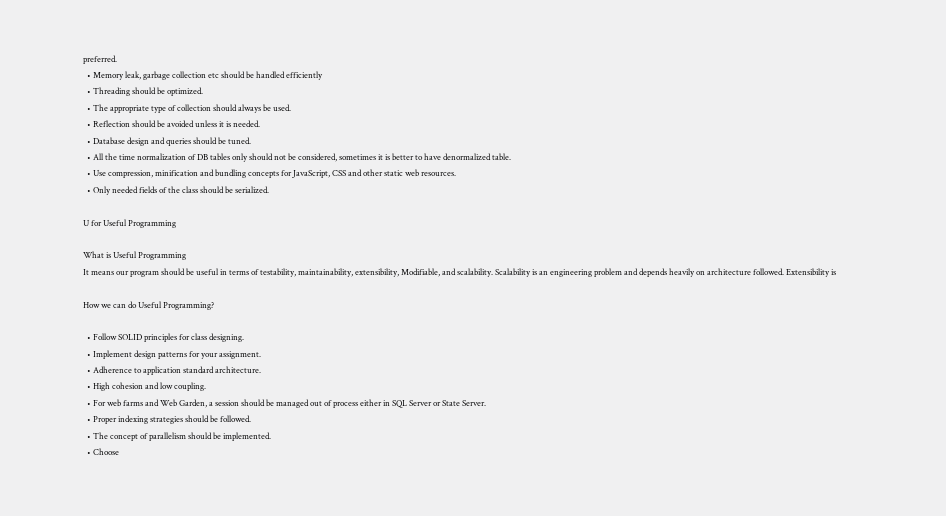preferred.
  • Memory leak, garbage collection etc should be handled efficiently
  • Threading should be optimized.
  • The appropriate type of collection should always be used.
  • Reflection should be avoided unless it is needed.
  • Database design and queries should be tuned.
  • All the time normalization of DB tables only should not be considered, sometimes it is better to have denormalized table.
  • Use compression, minification and bundling concepts for JavaScript, CSS and other static web resources.
  • Only needed fields of the class should be serialized.

U for Useful Programming

What is Useful Programming
It means our program should be useful in terms of testability, maintainability, extensibility, Modifiable, and scalability. Scalability is an engineering problem and depends heavily on architecture followed. Extensibility is

How we can do Useful Programming?

  • Follow SOLID principles for class designing.
  • Implement design patterns for your assignment.
  • Adherence to application standard architecture.
  • High cohesion and low coupling.
  • For web farms and Web Garden, a session should be managed out of process either in SQL Server or State Server.
  • Proper indexing strategies should be followed.
  • The concept of parallelism should be implemented.
  • Choose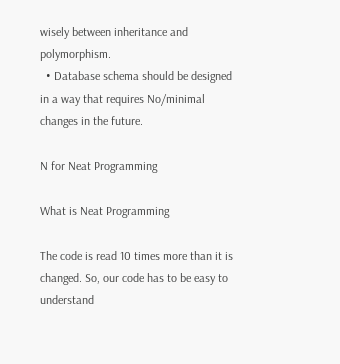wisely between inheritance and polymorphism.
  • Database schema should be designed in a way that requires No/minimal changes in the future.

N for Neat Programming

What is Neat Programming

The code is read 10 times more than it is changed. So, our code has to be easy to understand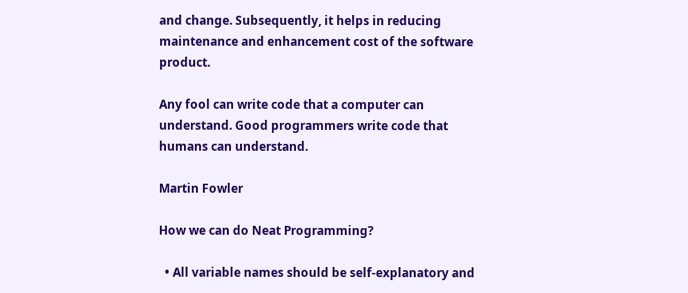and change. Subsequently, it helps in reducing maintenance and enhancement cost of the software product.

Any fool can write code that a computer can understand. Good programmers write code that humans can understand.

Martin Fowler

How we can do Neat Programming?

  • All variable names should be self-explanatory and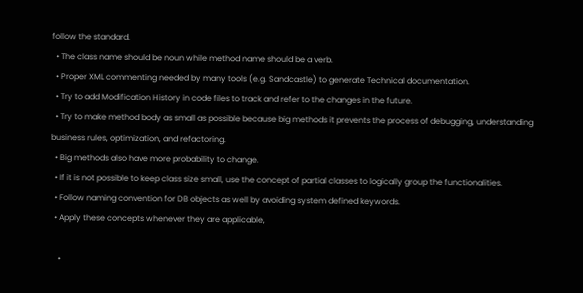follow the standard.
  • The class name should be noun while method name should be a verb.
  • Proper XML commenting needed by many tools (e.g. Sandcastle) to generate Technical documentation.
  • Try to add Modification History in code files to track and refer to the changes in the future.
  • Try to make method body as small as possible because big methods it prevents the process of debugging, understanding business rules, optimization, and refactoring.
  • Big methods also have more probability to change.
  • If it is not possible to keep class size small, use the concept of partial classes to logically group the functionalities.
  • Follow naming convention for DB objects as well by avoiding system defined keywords.
  • Apply these concepts whenever they are applicable,

    •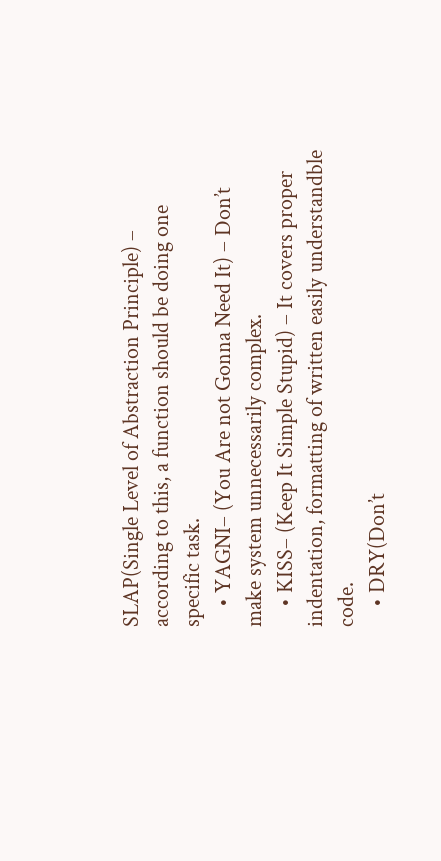SLAP(Single Level of Abstraction Principle) – according to this, a function should be doing one specific task.
    • YAGNI– (You Are not Gonna Need It) – Don’t make system unnecessarily complex.
    • KISS– (Keep It Simple Stupid) – It covers proper indentation, formatting of written easily understandble code.
    • DRY(Don’t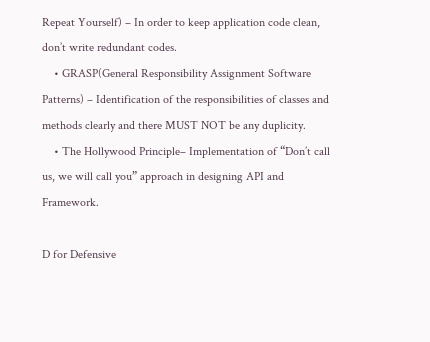Repeat Yourself) – In order to keep application code clean, don’t write redundant codes.
    • GRASP(General Responsibility Assignment Software Patterns) – Identification of the responsibilities of classes and methods clearly and there MUST NOT be any duplicity.
    • The Hollywood Principle– Implementation of “Don’t call us, we will call you” approach in designing API and Framework.

D for Defensive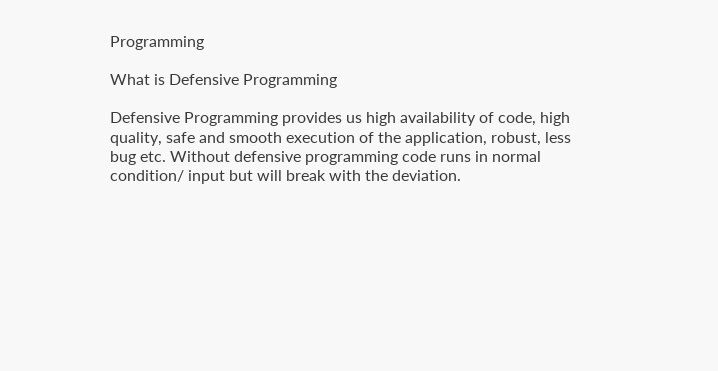Programming

What is Defensive Programming

Defensive Programming provides us high availability of code, high quality, safe and smooth execution of the application, robust, less bug etc. Without defensive programming code runs in normal condition/ input but will break with the deviation.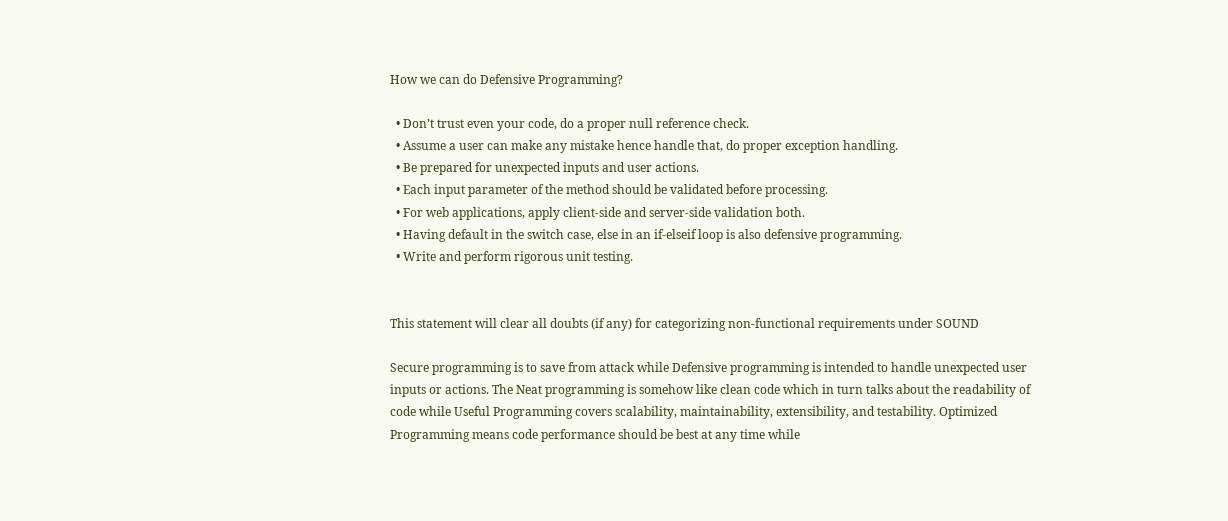How we can do Defensive Programming?

  • Don’t trust even your code, do a proper null reference check.
  • Assume a user can make any mistake hence handle that, do proper exception handling.
  • Be prepared for unexpected inputs and user actions.
  • Each input parameter of the method should be validated before processing.
  • For web applications, apply client-side and server-side validation both.
  • Having default in the switch case, else in an if-elseif loop is also defensive programming.
  • Write and perform rigorous unit testing.


This statement will clear all doubts (if any) for categorizing non-functional requirements under SOUND

Secure programming is to save from attack while Defensive programming is intended to handle unexpected user inputs or actions. The Neat programming is somehow like clean code which in turn talks about the readability of code while Useful Programming covers scalability, maintainability, extensibility, and testability. Optimized Programming means code performance should be best at any time while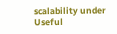scalability under Useful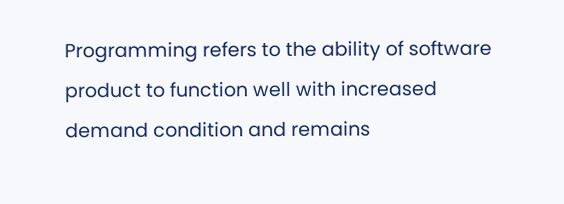Programming refers to the ability of software product to function well with increased demand condition and remains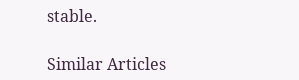stable.

Similar Articles